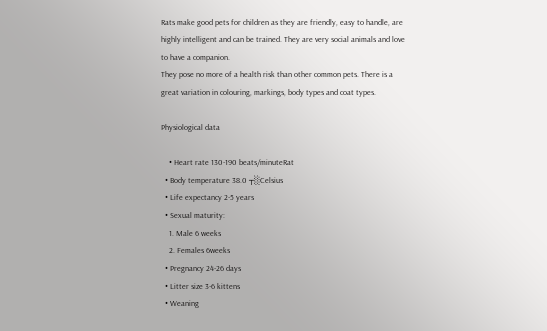Rats make good pets for children as they are friendly, easy to handle, are highly intelligent and can be trained. They are very social animals and love to have a companion.
They pose no more of a health risk than other common pets. There is a great variation in colouring, markings, body types and coat types.

Physiological data

    • Heart rate 130-190 beats/minuteRat
  • Body temperature 38.0 ┬░Celsius
  • Life expectancy 2-5 years
  • Sexual maturity:
    1. Male 6 weeks
    2. Females 6weeks
  • Pregnancy 24-26 days
  • Litter size 3-6 kittens
  • Weaning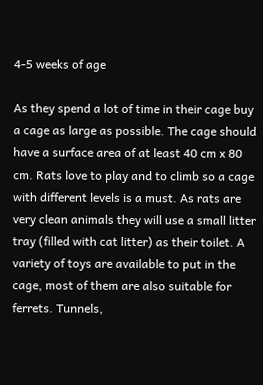4-5 weeks of age

As they spend a lot of time in their cage buy a cage as large as possible. The cage should have a surface area of at least 40 cm x 80 cm. Rats love to play and to climb so a cage with different levels is a must. As rats are very clean animals they will use a small litter tray (filled with cat litter) as their toilet. A variety of toys are available to put in the cage, most of them are also suitable for ferrets. Tunnels,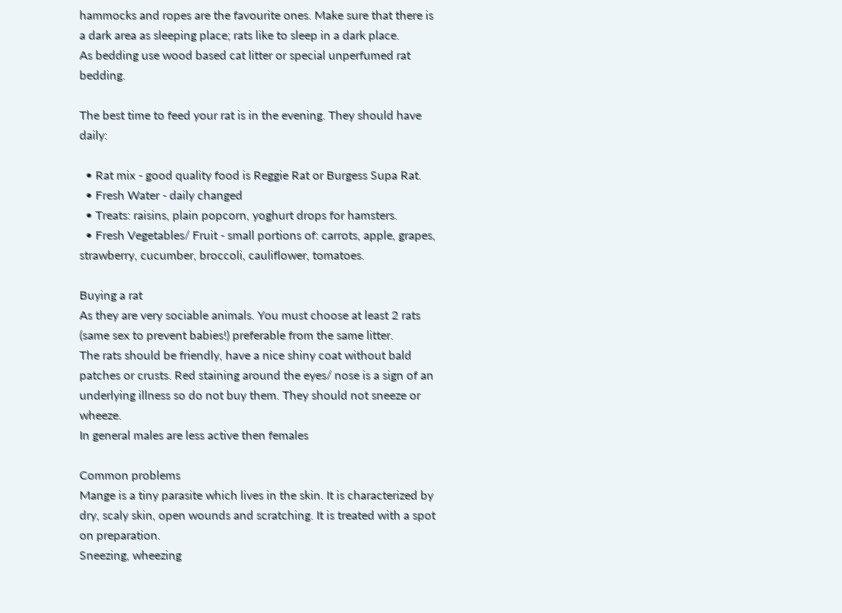hammocks and ropes are the favourite ones. Make sure that there is a dark area as sleeping place; rats like to sleep in a dark place.
As bedding use wood based cat litter or special unperfumed rat bedding.

The best time to feed your rat is in the evening. They should have daily:

  • Rat mix - good quality food is Reggie Rat or Burgess Supa Rat.
  • Fresh Water - daily changed
  • Treats: raisins, plain popcorn, yoghurt drops for hamsters.
  • Fresh Vegetables/ Fruit - small portions of: carrots, apple, grapes, strawberry, cucumber, broccoli, cauliflower, tomatoes.

Buying a rat
As they are very sociable animals. You must choose at least 2 rats (same sex to prevent babies!) preferable from the same litter.
The rats should be friendly, have a nice shiny coat without bald patches or crusts. Red staining around the eyes/ nose is a sign of an underlying illness so do not buy them. They should not sneeze or wheeze.
In general males are less active then females

Common problems
Mange is a tiny parasite which lives in the skin. It is characterized by dry, scaly skin, open wounds and scratching. It is treated with a spot on preparation.
Sneezing, wheezing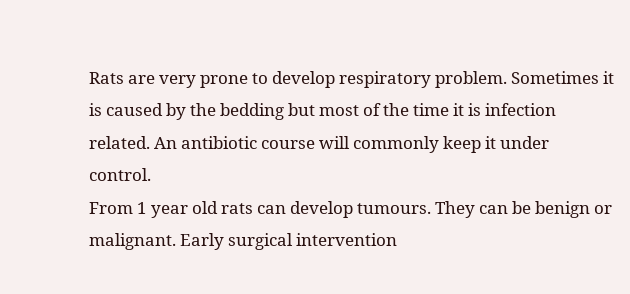Rats are very prone to develop respiratory problem. Sometimes it is caused by the bedding but most of the time it is infection related. An antibiotic course will commonly keep it under control.
From 1 year old rats can develop tumours. They can be benign or malignant. Early surgical intervention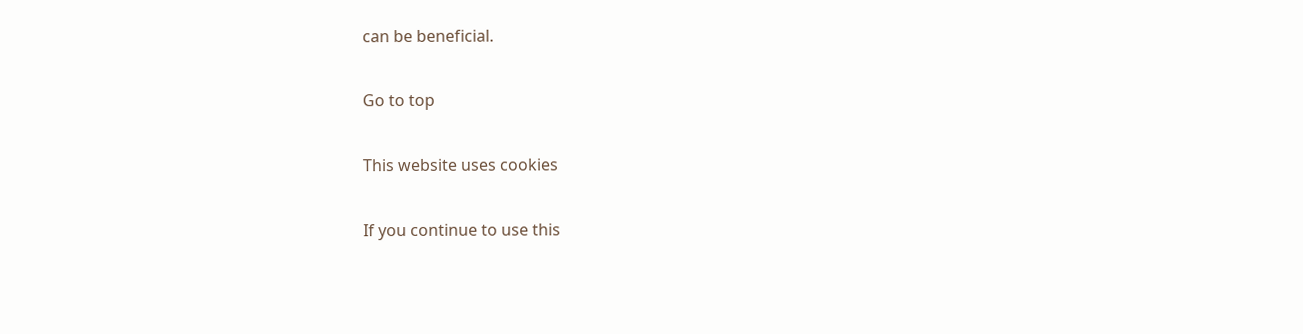can be beneficial.

Go to top

This website uses cookies

If you continue to use this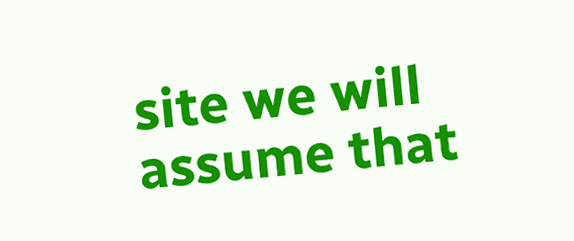site we will assume that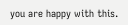you are happy with this.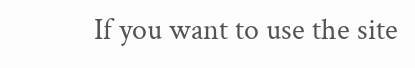If you want to use the site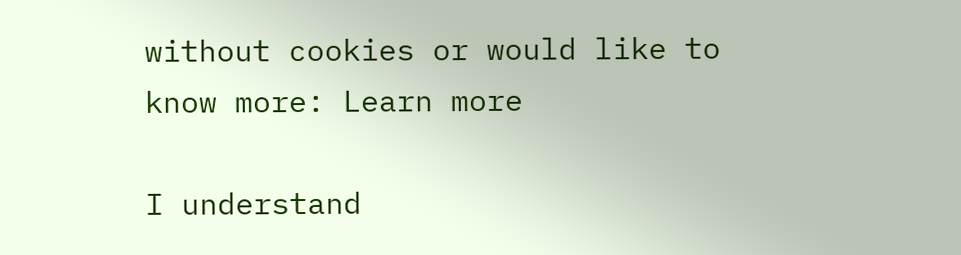without cookies or would like to know more: Learn more

I understand